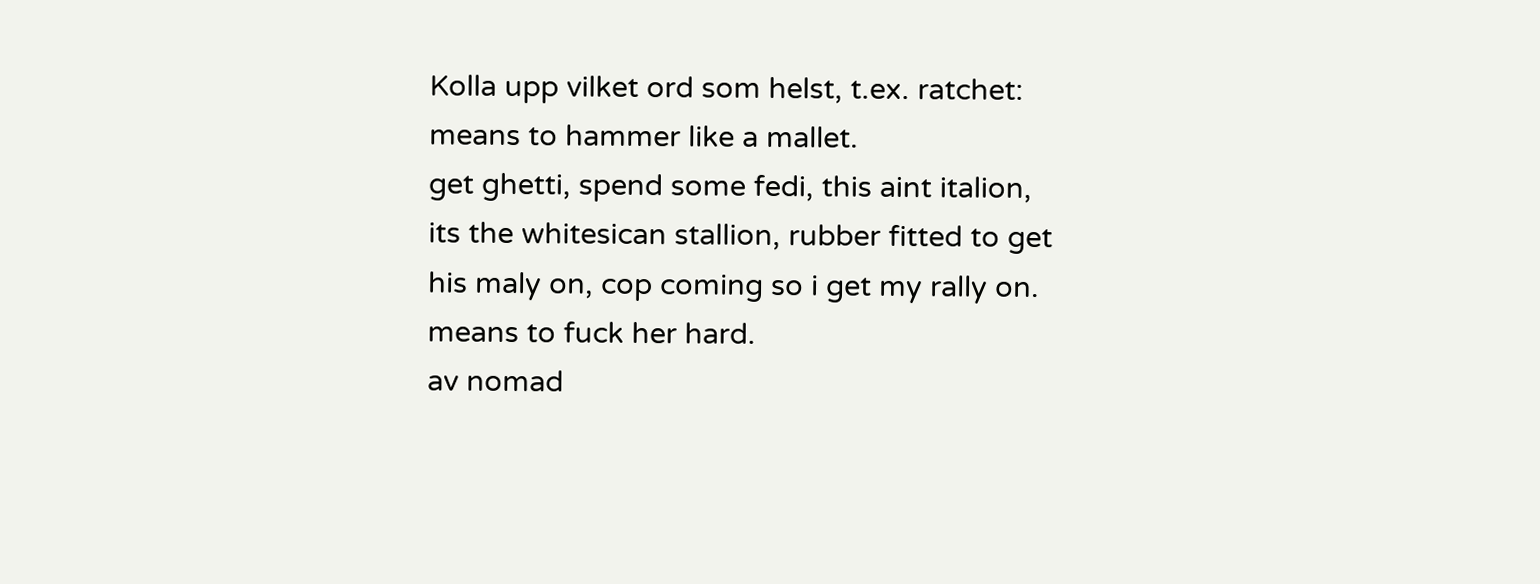Kolla upp vilket ord som helst, t.ex. ratchet:
means to hammer like a mallet.
get ghetti, spend some fedi, this aint italion, its the whitesican stallion, rubber fitted to get his maly on, cop coming so i get my rally on. means to fuck her hard.
av nomad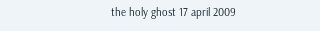the holy ghost 17 april 2009